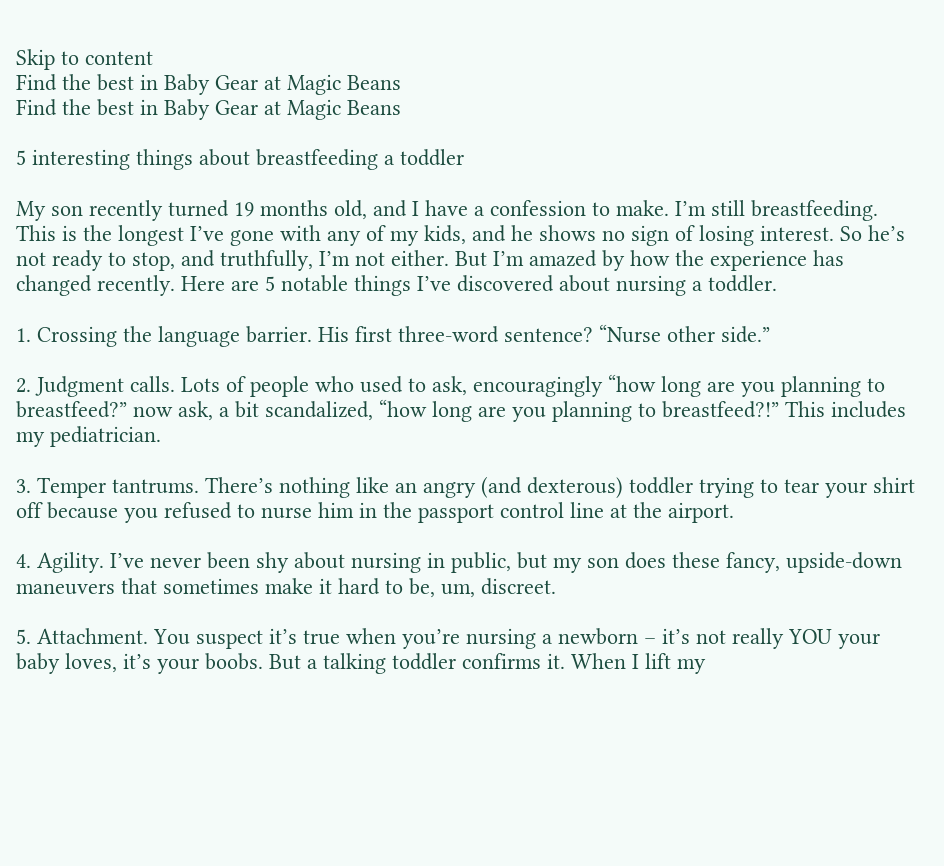Skip to content
Find the best in Baby Gear at Magic Beans
Find the best in Baby Gear at Magic Beans

5 interesting things about breastfeeding a toddler

My son recently turned 19 months old, and I have a confession to make. I’m still breastfeeding. This is the longest I’ve gone with any of my kids, and he shows no sign of losing interest. So he’s not ready to stop, and truthfully, I’m not either. But I’m amazed by how the experience has changed recently. Here are 5 notable things I’ve discovered about nursing a toddler.

1. Crossing the language barrier. His first three-word sentence? “Nurse other side.”

2. Judgment calls. Lots of people who used to ask, encouragingly “how long are you planning to breastfeed?” now ask, a bit scandalized, “how long are you planning to breastfeed?!” This includes my pediatrician.

3. Temper tantrums. There’s nothing like an angry (and dexterous) toddler trying to tear your shirt off because you refused to nurse him in the passport control line at the airport.

4. Agility. I’ve never been shy about nursing in public, but my son does these fancy, upside-down maneuvers that sometimes make it hard to be, um, discreet.

5. Attachment. You suspect it’s true when you’re nursing a newborn – it’s not really YOU your baby loves, it’s your boobs. But a talking toddler confirms it. When I lift my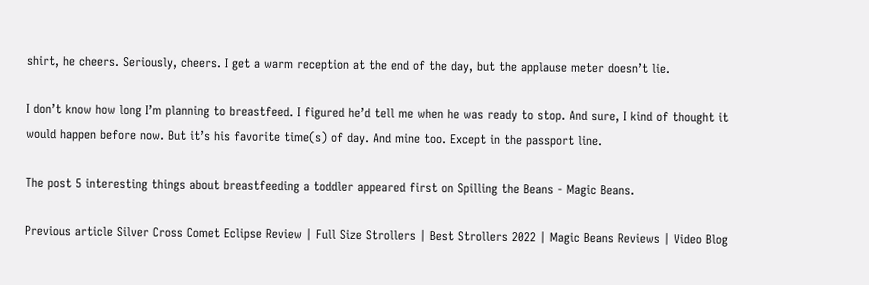shirt, he cheers. Seriously, cheers. I get a warm reception at the end of the day, but the applause meter doesn’t lie.

I don’t know how long I’m planning to breastfeed. I figured he’d tell me when he was ready to stop. And sure, I kind of thought it would happen before now. But it’s his favorite time(s) of day. And mine too. Except in the passport line.

The post 5 interesting things about breastfeeding a toddler appeared first on Spilling the Beans - Magic Beans.

Previous article Silver Cross Comet Eclipse Review | Full Size Strollers | Best Strollers 2022 | Magic Beans Reviews | Video Blog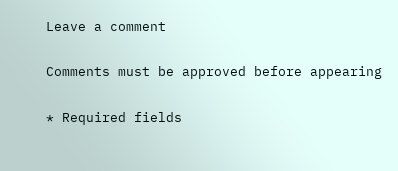Leave a comment

Comments must be approved before appearing

* Required fields